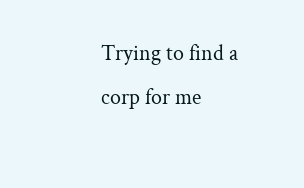Trying to find a corp for me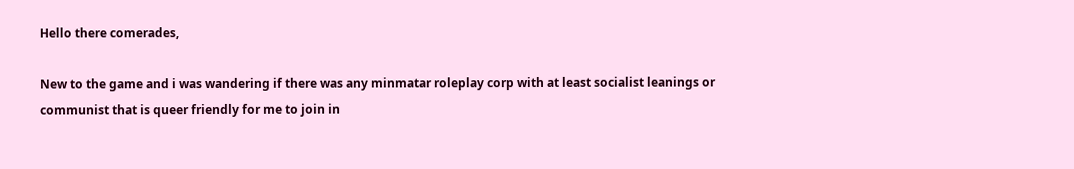Hello there comerades,

New to the game and i was wandering if there was any minmatar roleplay corp with at least socialist leanings or communist that is queer friendly for me to join in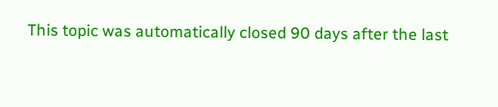This topic was automatically closed 90 days after the last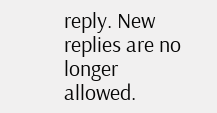reply. New replies are no longer allowed.